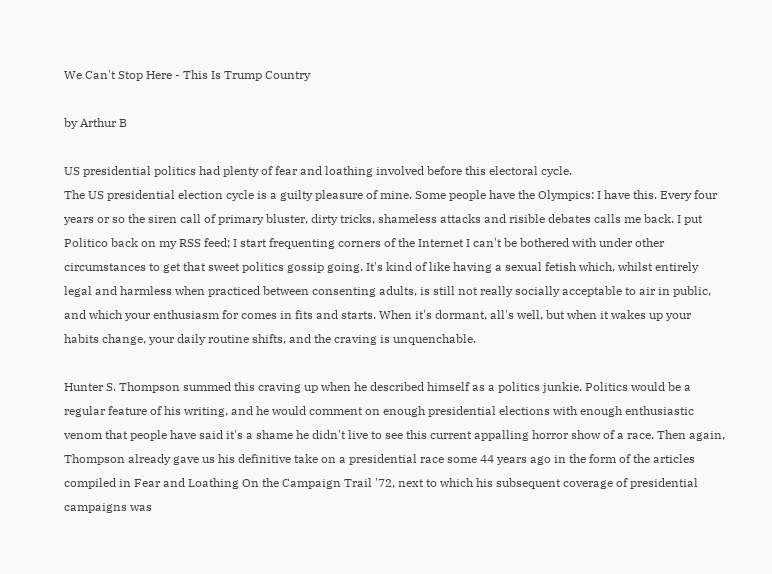We Can't Stop Here - This Is Trump Country

by Arthur B

US presidential politics had plenty of fear and loathing involved before this electoral cycle.
The US presidential election cycle is a guilty pleasure of mine. Some people have the Olympics: I have this. Every four years or so the siren call of primary bluster, dirty tricks, shameless attacks and risible debates calls me back. I put Politico back on my RSS feed; I start frequenting corners of the Internet I can't be bothered with under other circumstances to get that sweet politics gossip going. It's kind of like having a sexual fetish which, whilst entirely legal and harmless when practiced between consenting adults, is still not really socially acceptable to air in public, and which your enthusiasm for comes in fits and starts. When it's dormant, all's well, but when it wakes up your habits change, your daily routine shifts, and the craving is unquenchable.

Hunter S. Thompson summed this craving up when he described himself as a politics junkie. Politics would be a regular feature of his writing, and he would comment on enough presidential elections with enough enthusiastic venom that people have said it's a shame he didn't live to see this current appalling horror show of a race. Then again, Thompson already gave us his definitive take on a presidential race some 44 years ago in the form of the articles compiled in Fear and Loathing On the Campaign Trail '72, next to which his subsequent coverage of presidential campaigns was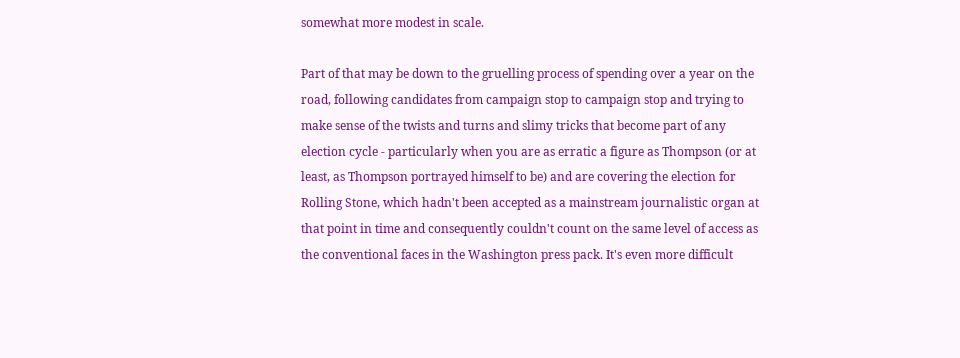somewhat more modest in scale.

Part of that may be down to the gruelling process of spending over a year on the road, following candidates from campaign stop to campaign stop and trying to make sense of the twists and turns and slimy tricks that become part of any election cycle - particularly when you are as erratic a figure as Thompson (or at least, as Thompson portrayed himself to be) and are covering the election for Rolling Stone, which hadn't been accepted as a mainstream journalistic organ at that point in time and consequently couldn't count on the same level of access as the conventional faces in the Washington press pack. It's even more difficult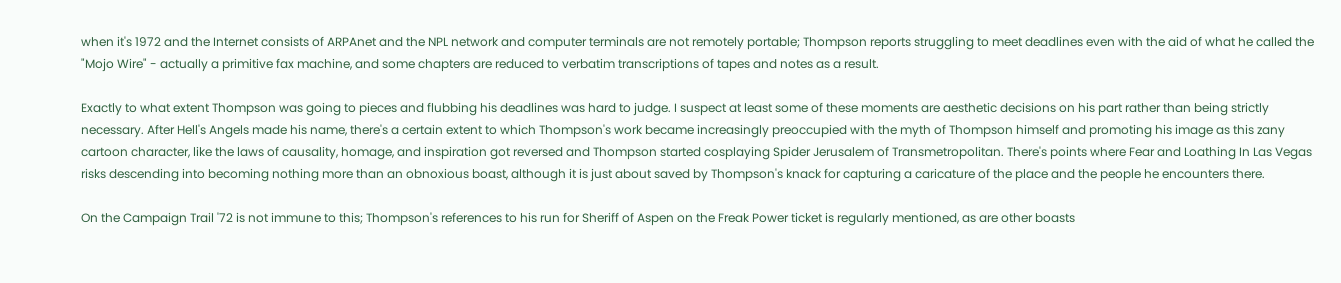when it's 1972 and the Internet consists of ARPAnet and the NPL network and computer terminals are not remotely portable; Thompson reports struggling to meet deadlines even with the aid of what he called the "Mojo Wire" - actually a primitive fax machine, and some chapters are reduced to verbatim transcriptions of tapes and notes as a result.

Exactly to what extent Thompson was going to pieces and flubbing his deadlines was hard to judge. I suspect at least some of these moments are aesthetic decisions on his part rather than being strictly necessary. After Hell's Angels made his name, there's a certain extent to which Thompson's work became increasingly preoccupied with the myth of Thompson himself and promoting his image as this zany cartoon character, like the laws of causality, homage, and inspiration got reversed and Thompson started cosplaying Spider Jerusalem of Transmetropolitan. There's points where Fear and Loathing In Las Vegas risks descending into becoming nothing more than an obnoxious boast, although it is just about saved by Thompson's knack for capturing a caricature of the place and the people he encounters there.

On the Campaign Trail '72 is not immune to this; Thompson's references to his run for Sheriff of Aspen on the Freak Power ticket is regularly mentioned, as are other boasts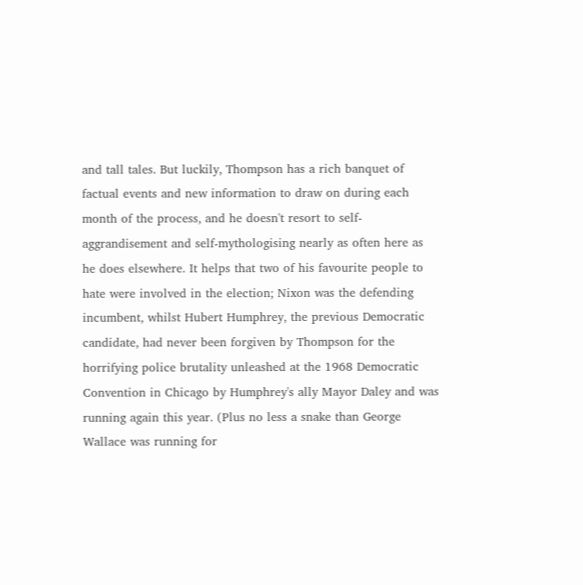and tall tales. But luckily, Thompson has a rich banquet of factual events and new information to draw on during each month of the process, and he doesn't resort to self-aggrandisement and self-mythologising nearly as often here as he does elsewhere. It helps that two of his favourite people to hate were involved in the election; Nixon was the defending incumbent, whilst Hubert Humphrey, the previous Democratic candidate, had never been forgiven by Thompson for the horrifying police brutality unleashed at the 1968 Democratic Convention in Chicago by Humphrey's ally Mayor Daley and was running again this year. (Plus no less a snake than George Wallace was running for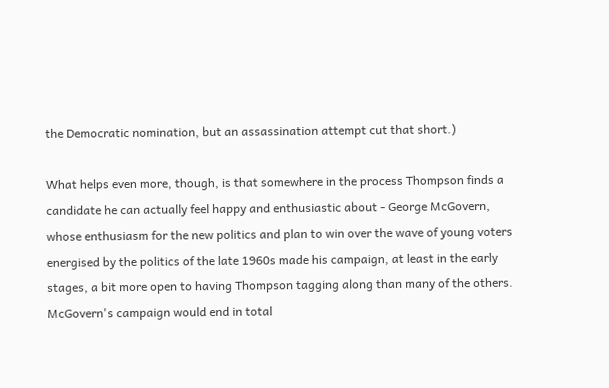the Democratic nomination, but an assassination attempt cut that short.)

What helps even more, though, is that somewhere in the process Thompson finds a candidate he can actually feel happy and enthusiastic about - George McGovern, whose enthusiasm for the new politics and plan to win over the wave of young voters energised by the politics of the late 1960s made his campaign, at least in the early stages, a bit more open to having Thompson tagging along than many of the others. McGovern's campaign would end in total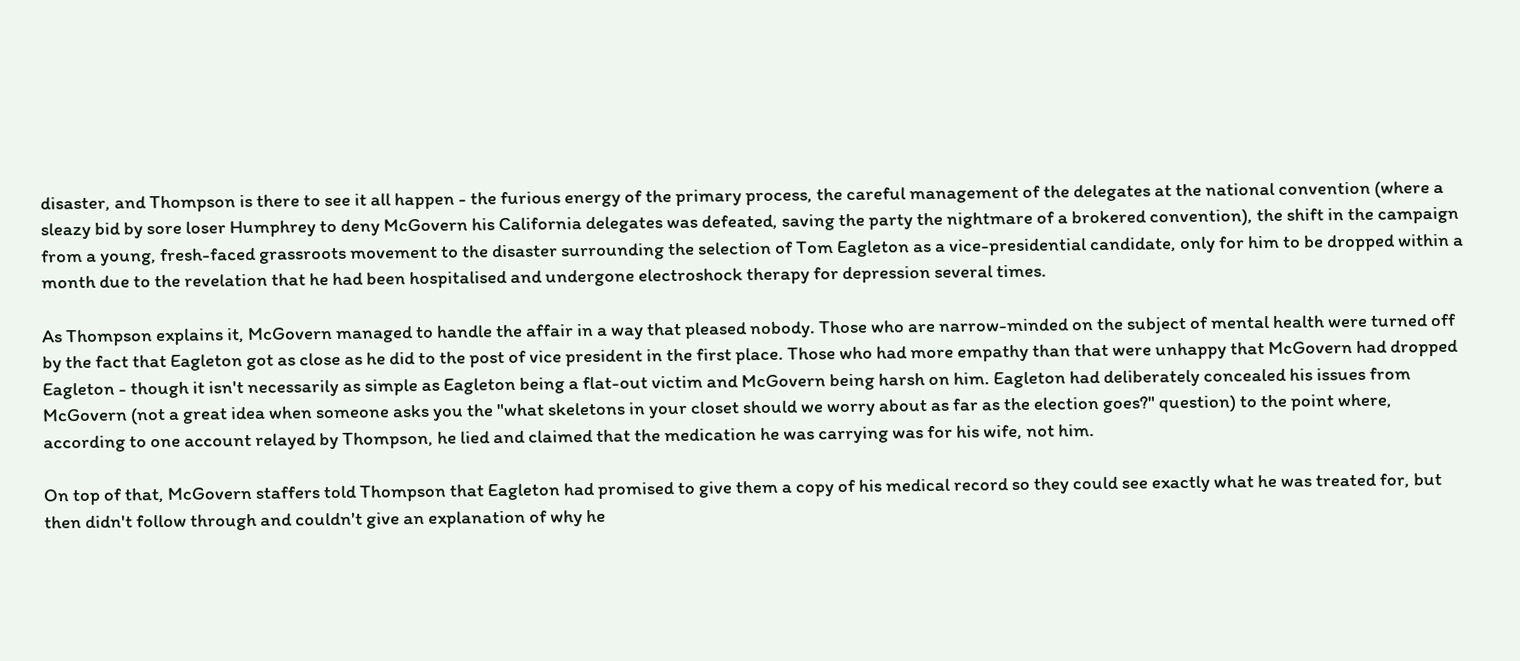disaster, and Thompson is there to see it all happen - the furious energy of the primary process, the careful management of the delegates at the national convention (where a sleazy bid by sore loser Humphrey to deny McGovern his California delegates was defeated, saving the party the nightmare of a brokered convention), the shift in the campaign from a young, fresh-faced grassroots movement to the disaster surrounding the selection of Tom Eagleton as a vice-presidential candidate, only for him to be dropped within a month due to the revelation that he had been hospitalised and undergone electroshock therapy for depression several times.

As Thompson explains it, McGovern managed to handle the affair in a way that pleased nobody. Those who are narrow-minded on the subject of mental health were turned off by the fact that Eagleton got as close as he did to the post of vice president in the first place. Those who had more empathy than that were unhappy that McGovern had dropped Eagleton - though it isn't necessarily as simple as Eagleton being a flat-out victim and McGovern being harsh on him. Eagleton had deliberately concealed his issues from McGovern (not a great idea when someone asks you the "what skeletons in your closet should we worry about as far as the election goes?" question) to the point where, according to one account relayed by Thompson, he lied and claimed that the medication he was carrying was for his wife, not him.

On top of that, McGovern staffers told Thompson that Eagleton had promised to give them a copy of his medical record so they could see exactly what he was treated for, but then didn't follow through and couldn't give an explanation of why he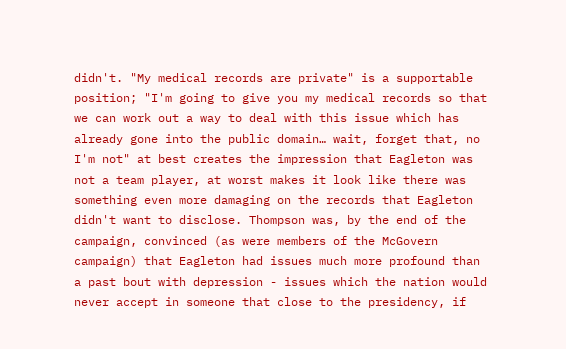didn't. "My medical records are private" is a supportable position; "I'm going to give you my medical records so that we can work out a way to deal with this issue which has already gone into the public domain… wait, forget that, no I'm not" at best creates the impression that Eagleton was not a team player, at worst makes it look like there was something even more damaging on the records that Eagleton didn't want to disclose. Thompson was, by the end of the campaign, convinced (as were members of the McGovern campaign) that Eagleton had issues much more profound than a past bout with depression - issues which the nation would never accept in someone that close to the presidency, if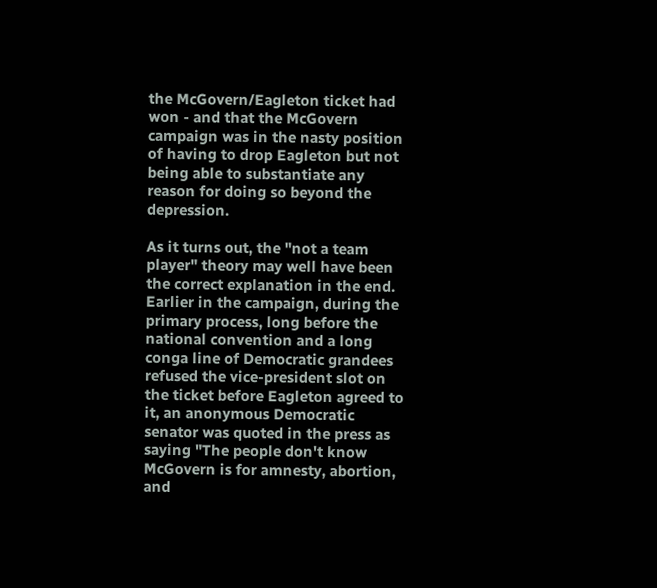the McGovern/Eagleton ticket had won - and that the McGovern campaign was in the nasty position of having to drop Eagleton but not being able to substantiate any reason for doing so beyond the depression.

As it turns out, the "not a team player" theory may well have been the correct explanation in the end. Earlier in the campaign, during the primary process, long before the national convention and a long conga line of Democratic grandees refused the vice-president slot on the ticket before Eagleton agreed to it, an anonymous Democratic senator was quoted in the press as saying "The people don't know McGovern is for amnesty, abortion, and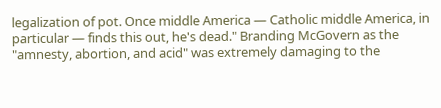legalization of pot. Once middle America — Catholic middle America, in particular — finds this out, he's dead." Branding McGovern as the "amnesty, abortion, and acid" was extremely damaging to the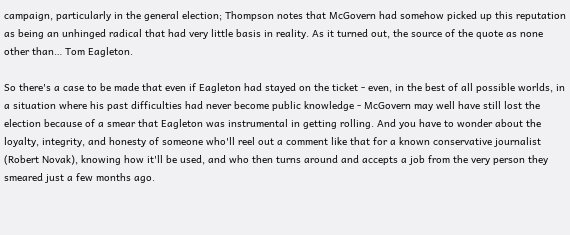campaign, particularly in the general election; Thompson notes that McGovern had somehow picked up this reputation as being an unhinged radical that had very little basis in reality. As it turned out, the source of the quote as none other than… Tom Eagleton.

So there's a case to be made that even if Eagleton had stayed on the ticket - even, in the best of all possible worlds, in a situation where his past difficulties had never become public knowledge - McGovern may well have still lost the election because of a smear that Eagleton was instrumental in getting rolling. And you have to wonder about the loyalty, integrity, and honesty of someone who'll reel out a comment like that for a known conservative journalist (Robert Novak), knowing how it'll be used, and who then turns around and accepts a job from the very person they smeared just a few months ago.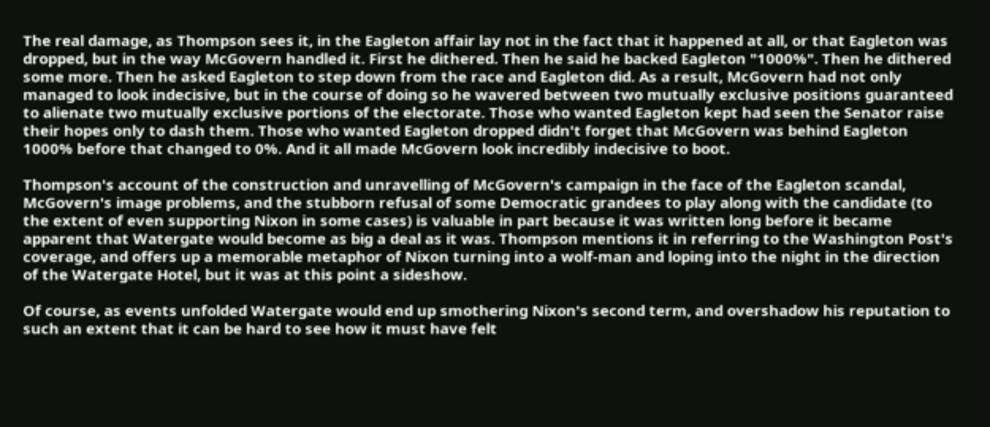The real damage, as Thompson sees it, in the Eagleton affair lay not in the fact that it happened at all, or that Eagleton was dropped, but in the way McGovern handled it. First he dithered. Then he said he backed Eagleton "1000%". Then he dithered some more. Then he asked Eagleton to step down from the race and Eagleton did. As a result, McGovern had not only managed to look indecisive, but in the course of doing so he wavered between two mutually exclusive positions guaranteed to alienate two mutually exclusive portions of the electorate. Those who wanted Eagleton kept had seen the Senator raise their hopes only to dash them. Those who wanted Eagleton dropped didn't forget that McGovern was behind Eagleton 1000% before that changed to 0%. And it all made McGovern look incredibly indecisive to boot.

Thompson's account of the construction and unravelling of McGovern's campaign in the face of the Eagleton scandal, McGovern's image problems, and the stubborn refusal of some Democratic grandees to play along with the candidate (to the extent of even supporting Nixon in some cases) is valuable in part because it was written long before it became apparent that Watergate would become as big a deal as it was. Thompson mentions it in referring to the Washington Post's coverage, and offers up a memorable metaphor of Nixon turning into a wolf-man and loping into the night in the direction of the Watergate Hotel, but it was at this point a sideshow.

Of course, as events unfolded Watergate would end up smothering Nixon's second term, and overshadow his reputation to such an extent that it can be hard to see how it must have felt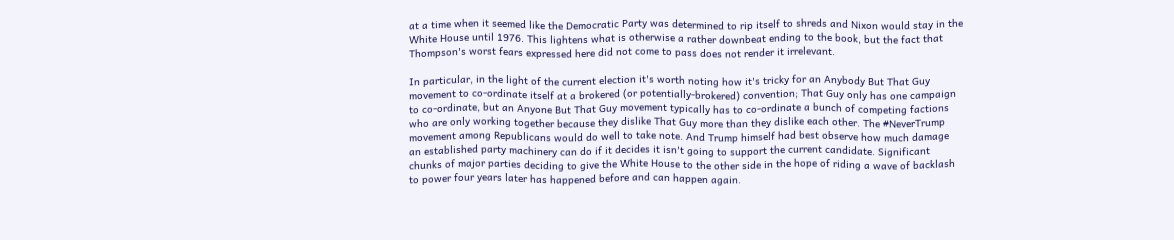at a time when it seemed like the Democratic Party was determined to rip itself to shreds and Nixon would stay in the White House until 1976. This lightens what is otherwise a rather downbeat ending to the book, but the fact that Thompson's worst fears expressed here did not come to pass does not render it irrelevant.

In particular, in the light of the current election it's worth noting how it's tricky for an Anybody But That Guy movement to co-ordinate itself at a brokered (or potentially-brokered) convention; That Guy only has one campaign to co-ordinate, but an Anyone But That Guy movement typically has to co-ordinate a bunch of competing factions who are only working together because they dislike That Guy more than they dislike each other. The #NeverTrump movement among Republicans would do well to take note. And Trump himself had best observe how much damage an established party machinery can do if it decides it isn't going to support the current candidate. Significant chunks of major parties deciding to give the White House to the other side in the hope of riding a wave of backlash to power four years later has happened before and can happen again.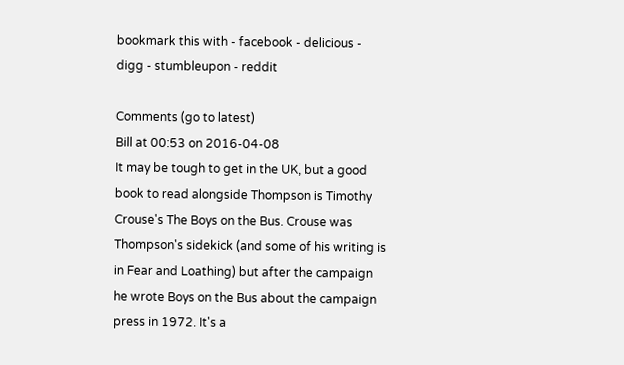bookmark this with - facebook - delicious - digg - stumbleupon - reddit

Comments (go to latest)
Bill at 00:53 on 2016-04-08
It may be tough to get in the UK, but a good book to read alongside Thompson is Timothy Crouse's The Boys on the Bus. Crouse was Thompson's sidekick (and some of his writing is in Fear and Loathing) but after the campaign he wrote Boys on the Bus about the campaign press in 1972. It's a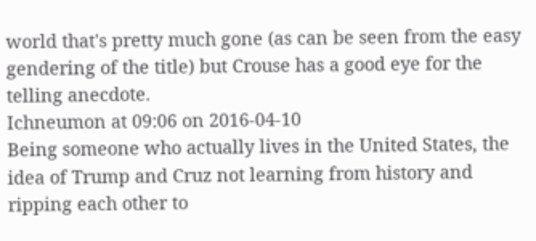world that's pretty much gone (as can be seen from the easy gendering of the title) but Crouse has a good eye for the telling anecdote.
Ichneumon at 09:06 on 2016-04-10
Being someone who actually lives in the United States, the idea of Trump and Cruz not learning from history and ripping each other to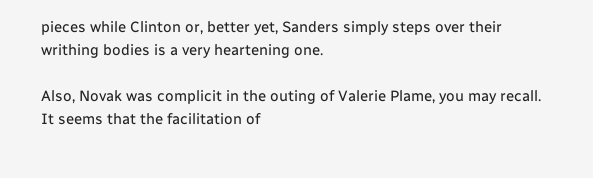pieces while Clinton or, better yet, Sanders simply steps over their writhing bodies is a very heartening one.

Also, Novak was complicit in the outing of Valerie Plame, you may recall. It seems that the facilitation of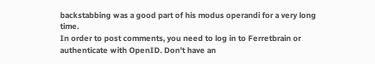backstabbing was a good part of his modus operandi for a very long time.
In order to post comments, you need to log in to Ferretbrain or authenticate with OpenID. Don't have an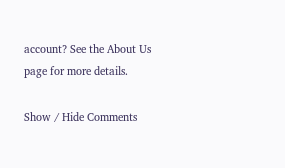account? See the About Us page for more details.

Show / Hide Comments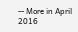-- More in April 2016